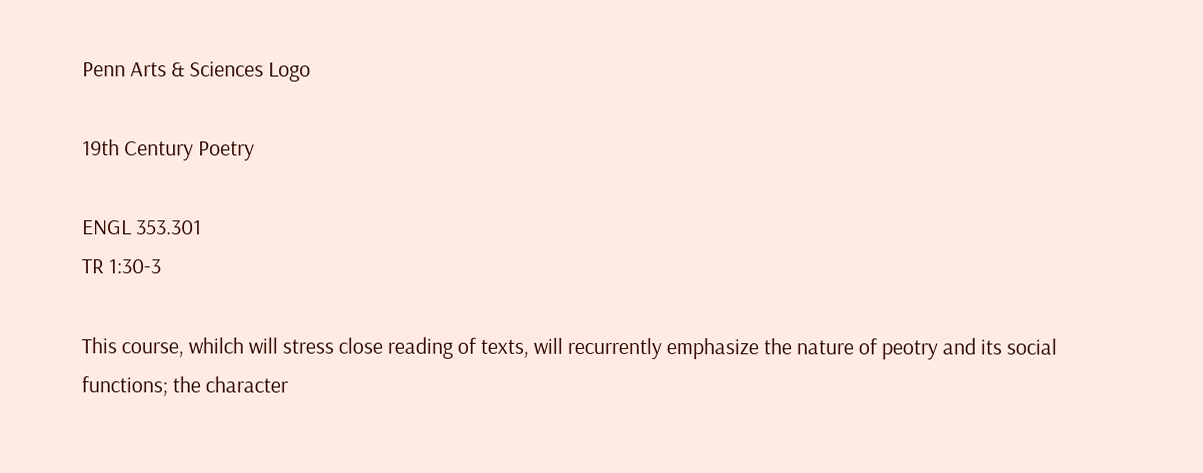Penn Arts & Sciences Logo

19th Century Poetry

ENGL 353.301
TR 1:30-3

This course, whilch will stress close reading of texts, will recurrently emphasize the nature of peotry and its social functions; the character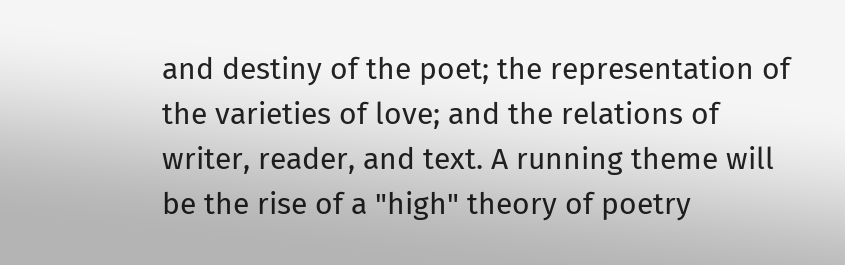and destiny of the poet; the representation of the varieties of love; and the relations of writer, reader, and text. A running theme will be the rise of a "high" theory of poetry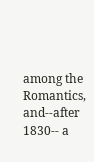among the Romantics, and--after 1830-- a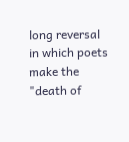long reversal in which poets make the "death of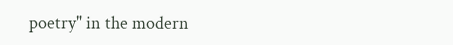poetry" in the modern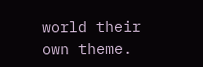world their own theme.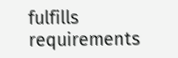fulfills requirements